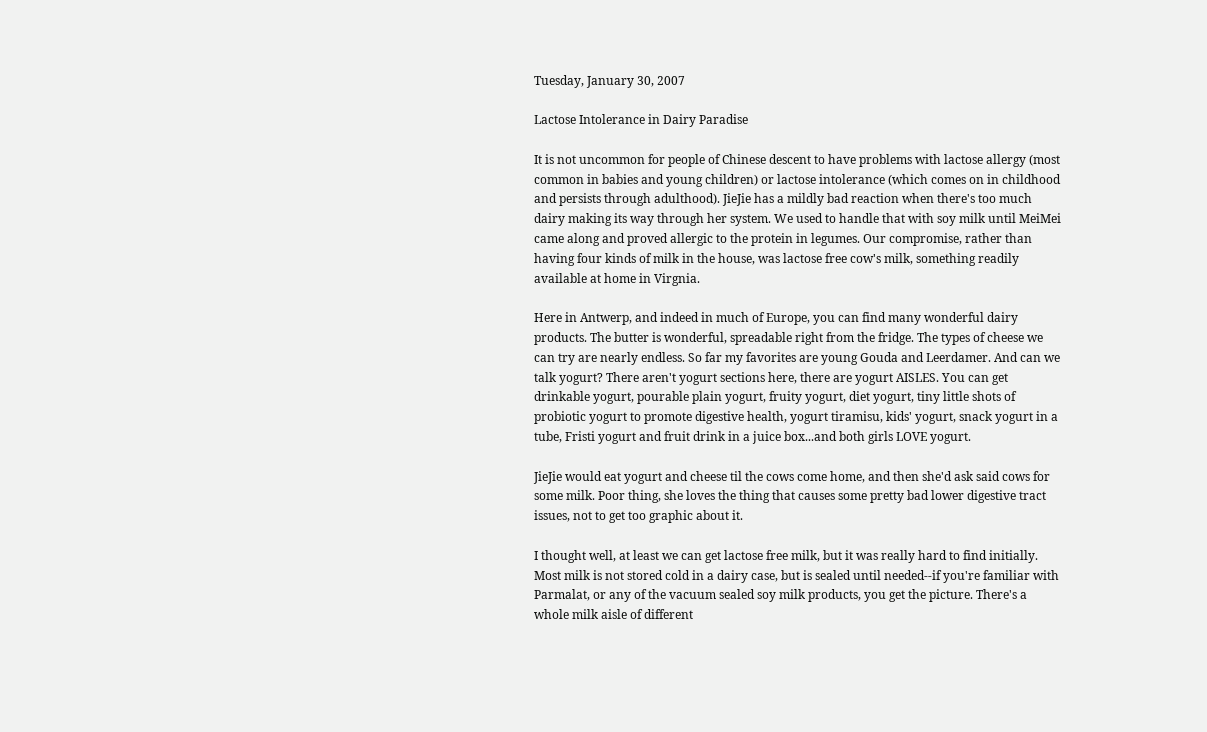Tuesday, January 30, 2007

Lactose Intolerance in Dairy Paradise

It is not uncommon for people of Chinese descent to have problems with lactose allergy (most common in babies and young children) or lactose intolerance (which comes on in childhood and persists through adulthood). JieJie has a mildly bad reaction when there's too much dairy making its way through her system. We used to handle that with soy milk until MeiMei came along and proved allergic to the protein in legumes. Our compromise, rather than having four kinds of milk in the house, was lactose free cow's milk, something readily available at home in Virgnia.

Here in Antwerp, and indeed in much of Europe, you can find many wonderful dairy products. The butter is wonderful, spreadable right from the fridge. The types of cheese we can try are nearly endless. So far my favorites are young Gouda and Leerdamer. And can we talk yogurt? There aren't yogurt sections here, there are yogurt AISLES. You can get drinkable yogurt, pourable plain yogurt, fruity yogurt, diet yogurt, tiny little shots of probiotic yogurt to promote digestive health, yogurt tiramisu, kids' yogurt, snack yogurt in a tube, Fristi yogurt and fruit drink in a juice box...and both girls LOVE yogurt.

JieJie would eat yogurt and cheese til the cows come home, and then she'd ask said cows for some milk. Poor thing, she loves the thing that causes some pretty bad lower digestive tract issues, not to get too graphic about it.

I thought well, at least we can get lactose free milk, but it was really hard to find initially. Most milk is not stored cold in a dairy case, but is sealed until needed--if you're familiar with Parmalat, or any of the vacuum sealed soy milk products, you get the picture. There's a whole milk aisle of different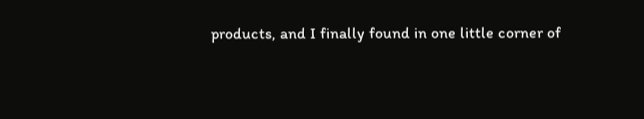products, and I finally found in one little corner of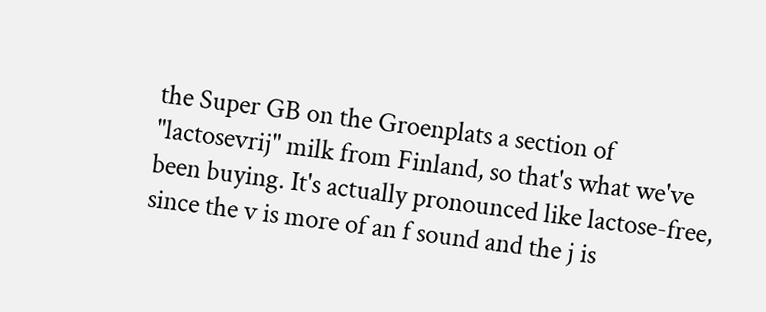the Super GB on the Groenplats a section of "lactosevrij" milk from Finland, so that's what we've been buying. It's actually pronounced like lactose-free, since the v is more of an f sound and the j is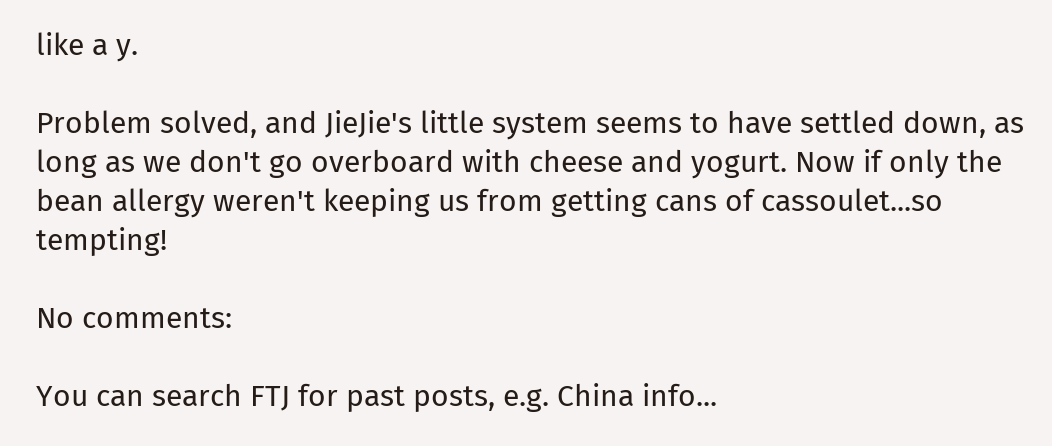like a y.

Problem solved, and JieJie's little system seems to have settled down, as long as we don't go overboard with cheese and yogurt. Now if only the bean allergy weren't keeping us from getting cans of cassoulet...so tempting!

No comments:

You can search FTJ for past posts, e.g. China info...